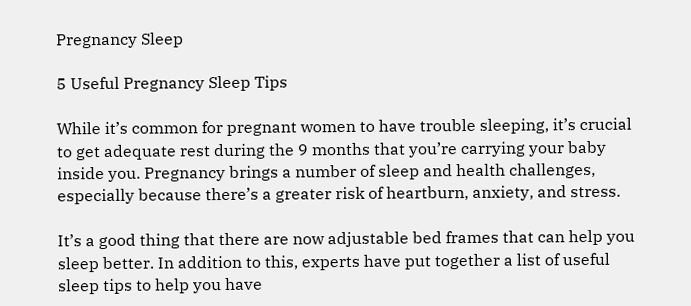Pregnancy Sleep

5 Useful Pregnancy Sleep Tips

While it’s common for pregnant women to have trouble sleeping, it’s crucial to get adequate rest during the 9 months that you’re carrying your baby inside you. Pregnancy brings a number of sleep and health challenges, especially because there’s a greater risk of heartburn, anxiety, and stress.

It’s a good thing that there are now adjustable bed frames that can help you sleep better. In addition to this, experts have put together a list of useful sleep tips to help you have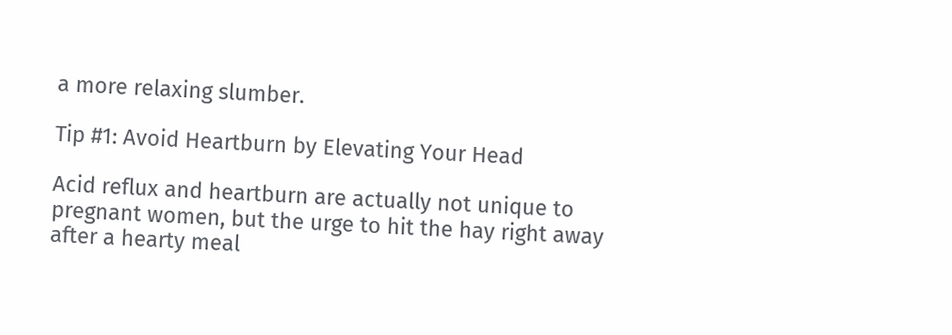a more relaxing slumber.

Tip #1: Avoid Heartburn by Elevating Your Head

Acid reflux and heartburn are actually not unique to pregnant women, but the urge to hit the hay right away after a hearty meal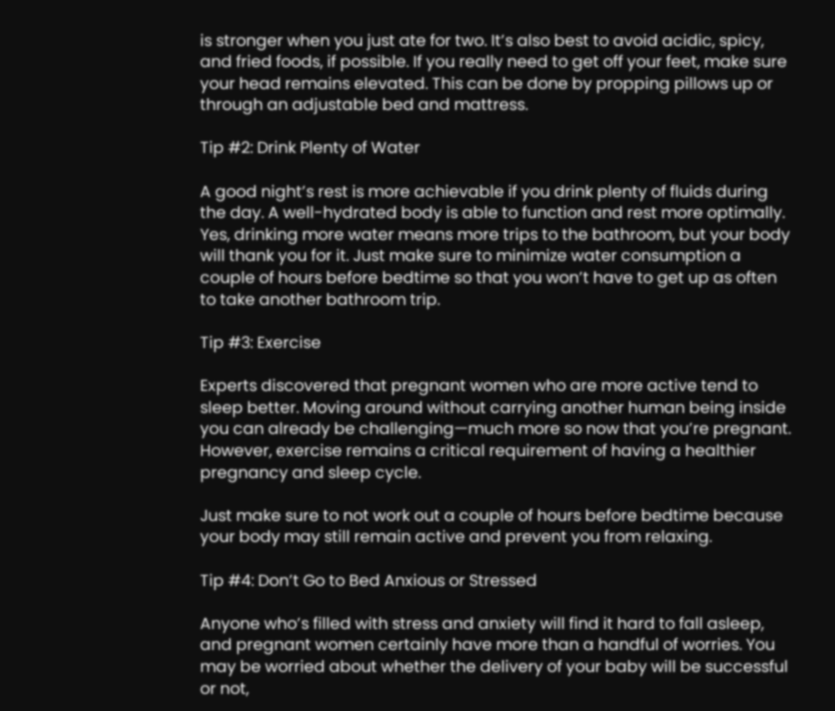is stronger when you just ate for two. It’s also best to avoid acidic, spicy, and fried foods, if possible. If you really need to get off your feet, make sure your head remains elevated. This can be done by propping pillows up or through an adjustable bed and mattress.

Tip #2: Drink Plenty of Water

A good night’s rest is more achievable if you drink plenty of fluids during the day. A well-hydrated body is able to function and rest more optimally. Yes, drinking more water means more trips to the bathroom, but your body will thank you for it. Just make sure to minimize water consumption a couple of hours before bedtime so that you won’t have to get up as often to take another bathroom trip.

Tip #3: Exercise

Experts discovered that pregnant women who are more active tend to sleep better. Moving around without carrying another human being inside you can already be challenging—much more so now that you’re pregnant. However, exercise remains a critical requirement of having a healthier pregnancy and sleep cycle.

Just make sure to not work out a couple of hours before bedtime because your body may still remain active and prevent you from relaxing.

Tip #4: Don’t Go to Bed Anxious or Stressed

Anyone who’s filled with stress and anxiety will find it hard to fall asleep, and pregnant women certainly have more than a handful of worries. You may be worried about whether the delivery of your baby will be successful or not,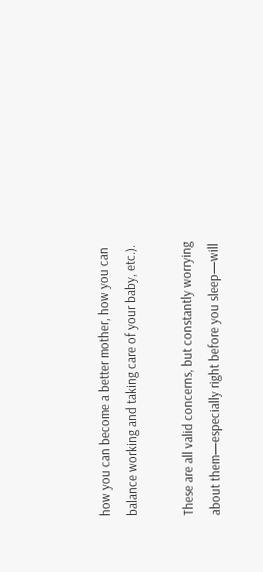how you can become a better mother, how you can balance working and taking care of your baby, etc.).

These are all valid concerns, but constantly worrying about them—especially right before you sleep—will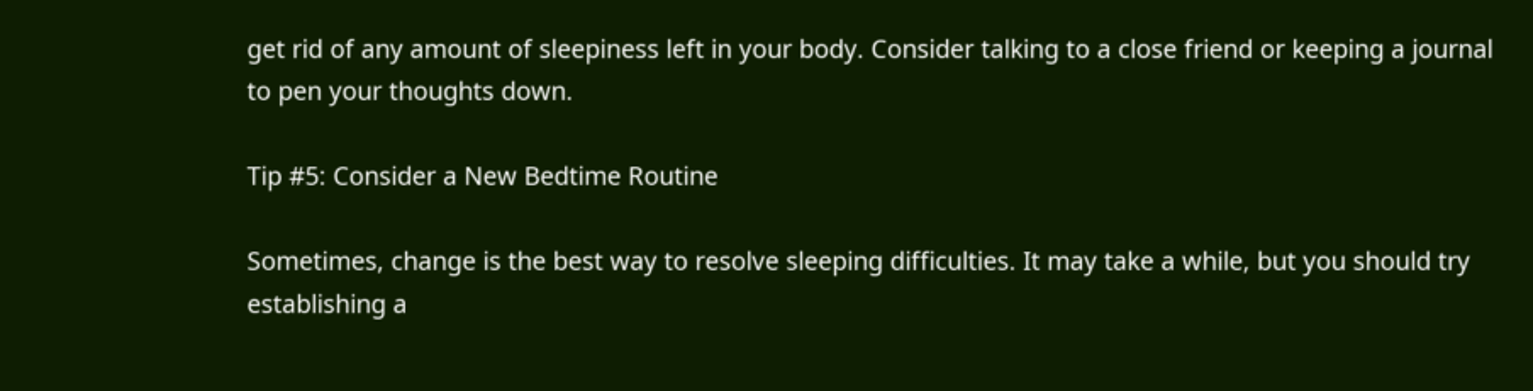get rid of any amount of sleepiness left in your body. Consider talking to a close friend or keeping a journal to pen your thoughts down.

Tip #5: Consider a New Bedtime Routine

Sometimes, change is the best way to resolve sleeping difficulties. It may take a while, but you should try establishing a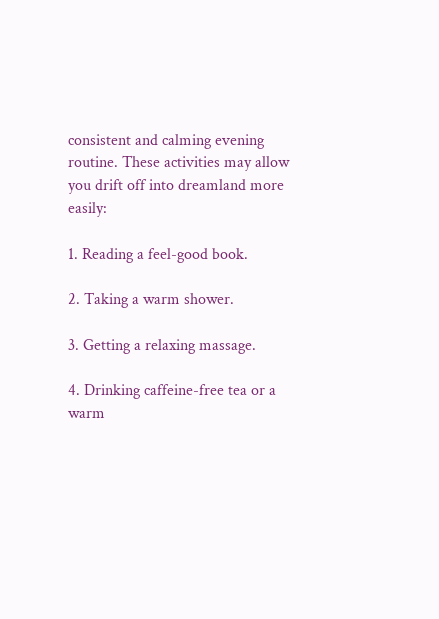consistent and calming evening routine. These activities may allow you drift off into dreamland more easily:

1. Reading a feel-good book.

2. Taking a warm shower.

3. Getting a relaxing massage.

4. Drinking caffeine-free tea or a warm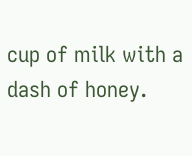cup of milk with a dash of honey.